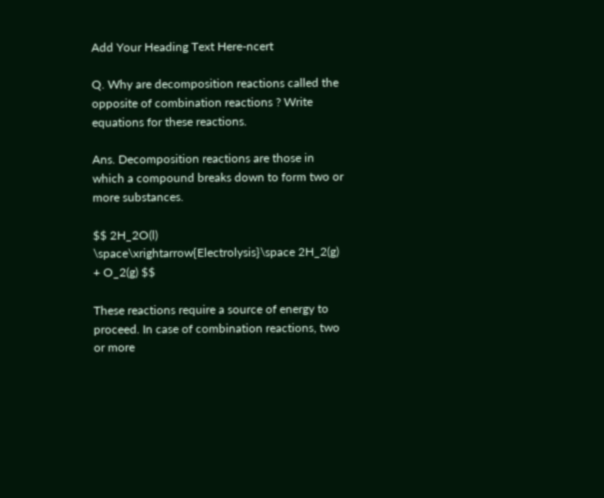Add Your Heading Text Here-ncert

Q. Why are decomposition reactions called the opposite of combination reactions ? Write equations for these reactions.

Ans. Decomposition reactions are those in which a compound breaks down to form two or more substances.

$$ 2H_2O(l)  \space\xrightarrow{Electrolysis}\space 2H_2(g) + O_2(g) $$

These reactions require a source of energy to proceed. In case of combination reactions, two or more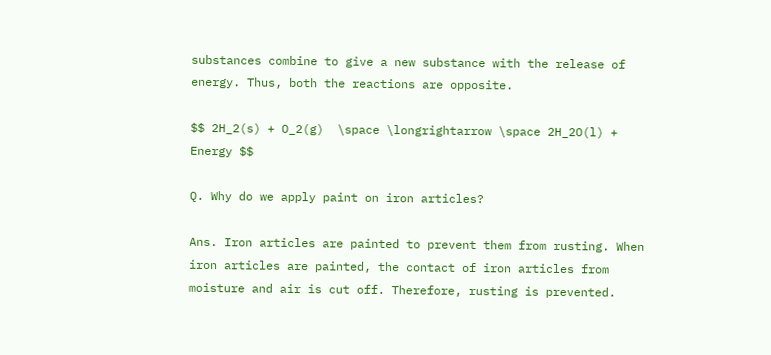substances combine to give a new substance with the release of energy. Thus, both the reactions are opposite.

$$ 2H_2(s) + O_2(g)  \space \longrightarrow \space 2H_2O(l) + Energy $$

Q. Why do we apply paint on iron articles?

Ans. Iron articles are painted to prevent them from rusting. When iron articles are painted, the contact of iron articles from moisture and air is cut off. Therefore, rusting is prevented.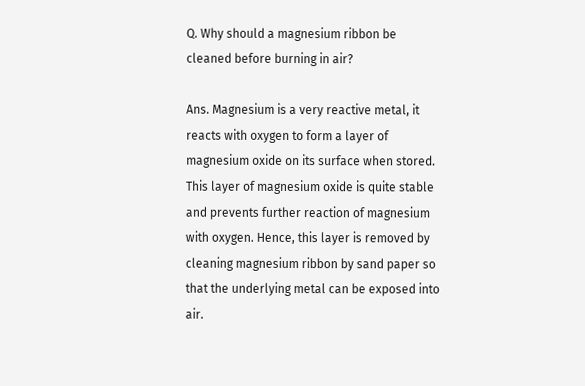Q. Why should a magnesium ribbon be cleaned before burning in air?

Ans. Magnesium is a very reactive metal, it reacts with oxygen to form a layer of magnesium oxide on its surface when stored. This layer of magnesium oxide is quite stable and prevents further reaction of magnesium with oxygen. Hence, this layer is removed by cleaning magnesium ribbon by sand paper so that the underlying metal can be exposed into air.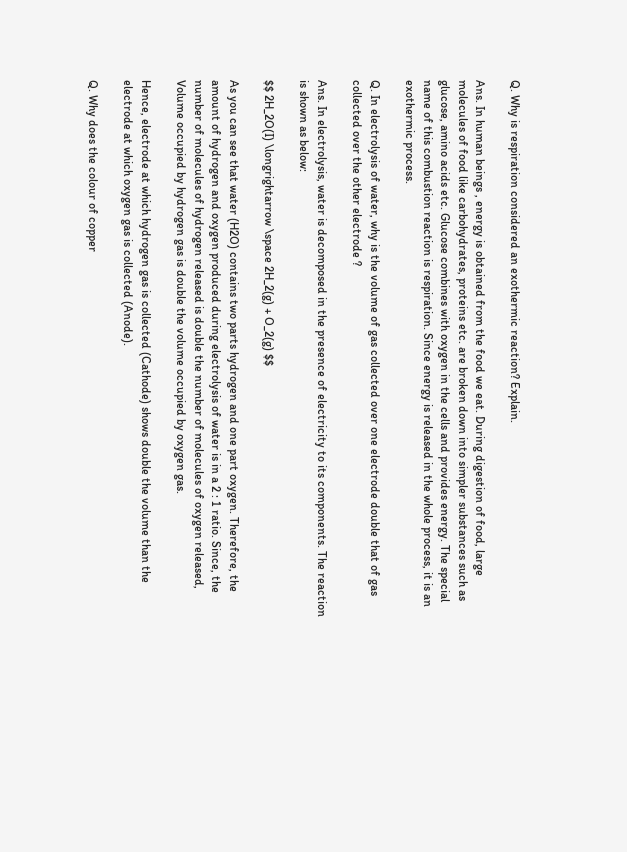Q. Why is respiration considered an exothermic reaction? Explain.

Ans. In human beings , energy is obtained from the food we eat. During digestion of food, large molecules of food like carbohydrates, proteins etc. are broken down into simpler substances such as glucose, amino acids etc. Glucose combines with oxygen in the cells and provides energy. The special name of this combustion reaction is respiration. Since energy is released in the whole process, it is an exothermic process.

Q. In electrolysis of water, why is the volume of gas collected over one electrode double that of gas collected over the other electrode ?

Ans. In electrolysis, water is decomposed in the presence of electricity to its components. The reaction is shown as below:

$$ 2H_2O(I) \longrightarrow \space 2H_2(g) + O_2(g) $$

As you can see that water (H2O) contains two parts hydrogen and one part oxygen. Therefore, the amount of hydrogen and oxygen produced during electrolysis of water is in a 2 : 1 ratio. Since, the number of molecules of hydrogen released is double the number of molecules of oxygen released, Volume occupied by hydrogen gas is double the volume occupied by oxygen gas.

Hence, electrode at which hydrogen gas is collected (Cathode) shows double the volume than the electrode at which oxygen gas is collected (Anode).

Q. Why does the colour of copper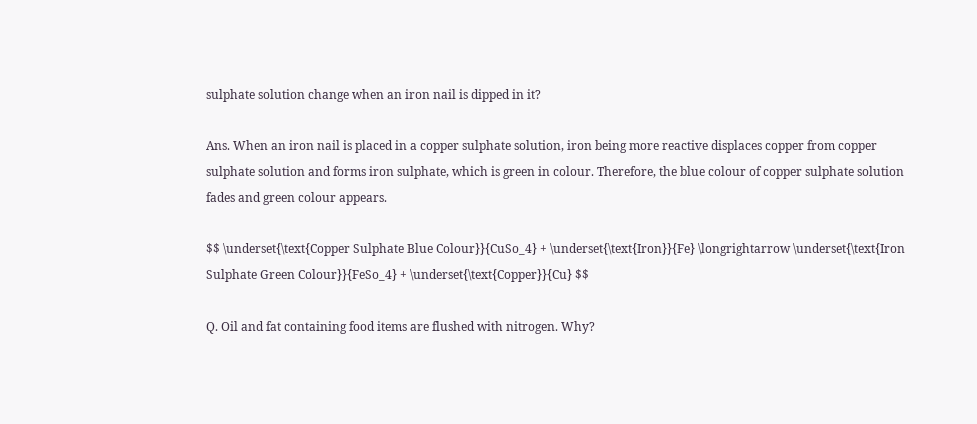sulphate solution change when an iron nail is dipped in it?

Ans. When an iron nail is placed in a copper sulphate solution, iron being more reactive displaces copper from copper sulphate solution and forms iron sulphate, which is green in colour. Therefore, the blue colour of copper sulphate solution fades and green colour appears.

$$ \underset{\text{Copper Sulphate Blue Colour}}{CuSo_4} + \underset{\text{Iron}}{Fe} \longrightarrow \underset{\text{Iron Sulphate Green Colour}}{FeSo_4} + \underset{\text{Copper}}{Cu} $$

Q. Oil and fat containing food items are flushed with nitrogen. Why?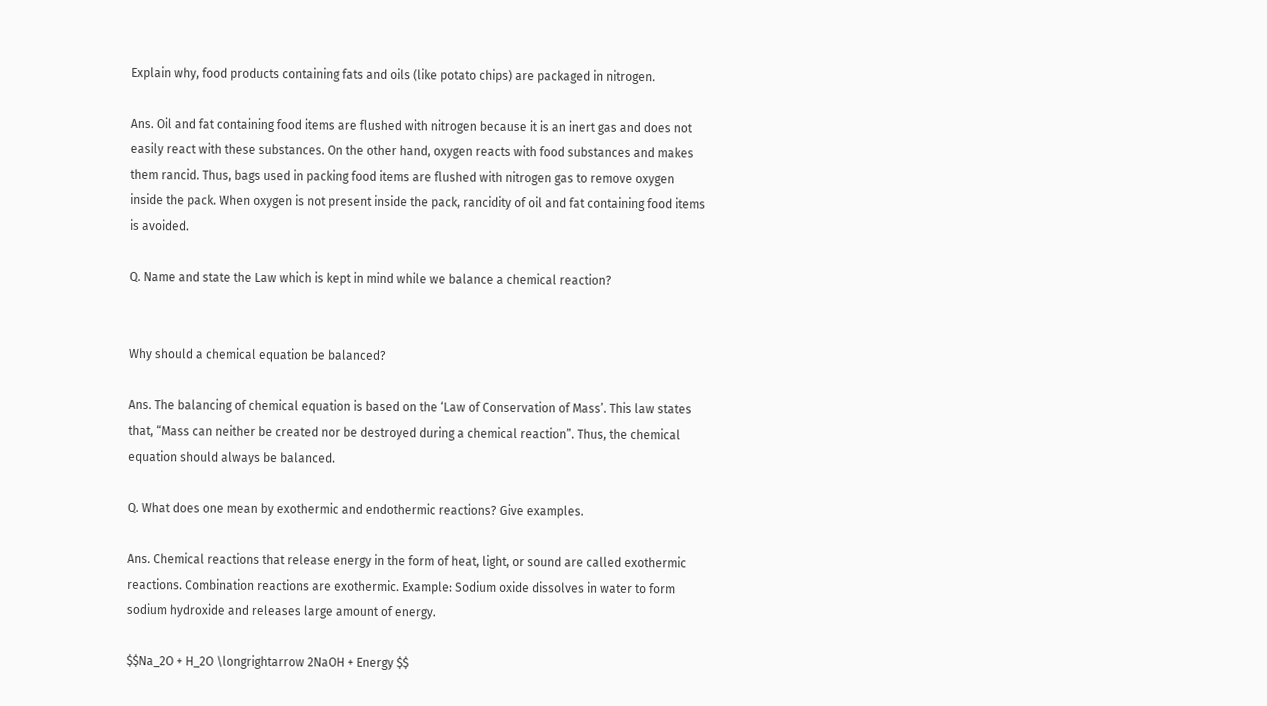Explain why, food products containing fats and oils (like potato chips) are packaged in nitrogen.

Ans. Oil and fat containing food items are flushed with nitrogen because it is an inert gas and does not easily react with these substances. On the other hand, oxygen reacts with food substances and makes them rancid. Thus, bags used in packing food items are flushed with nitrogen gas to remove oxygen inside the pack. When oxygen is not present inside the pack, rancidity of oil and fat containing food items is avoided.

Q. Name and state the Law which is kept in mind while we balance a chemical reaction?


Why should a chemical equation be balanced?

Ans. The balancing of chemical equation is based on the ‘Law of Conservation of Mass’. This law states that, “Mass can neither be created nor be destroyed during a chemical reaction”. Thus, the chemical equation should always be balanced.

Q. What does one mean by exothermic and endothermic reactions? Give examples.

Ans. Chemical reactions that release energy in the form of heat, light, or sound are called exothermic reactions. Combination reactions are exothermic. Example: Sodium oxide dissolves in water to form sodium hydroxide and releases large amount of energy.

$$Na_2O + H_2O \longrightarrow 2NaOH + Energy $$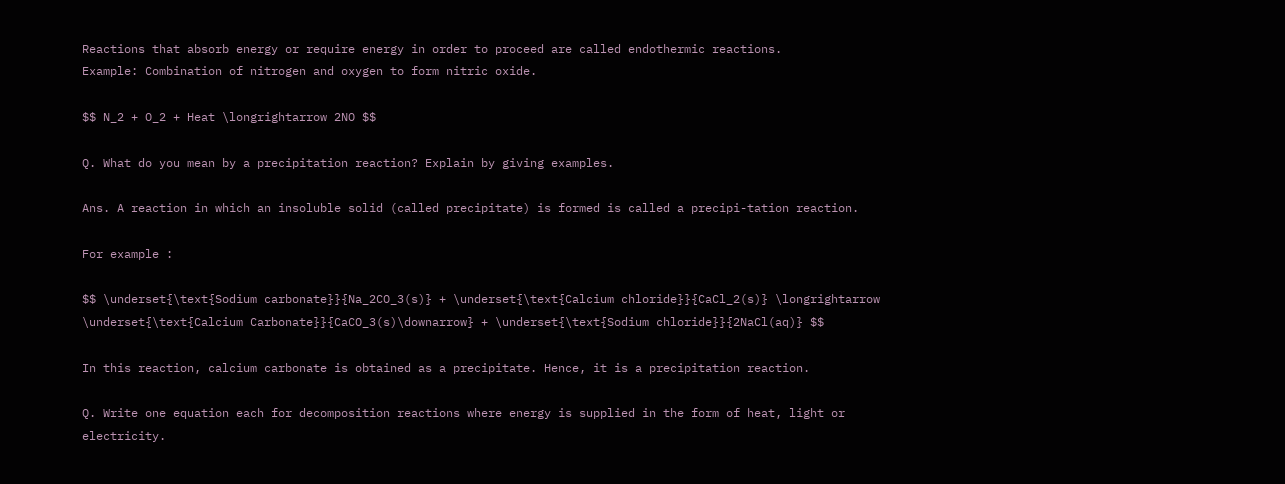Reactions that absorb energy or require energy in order to proceed are called endothermic reactions.
Example: Combination of nitrogen and oxygen to form nitric oxide.

$$ N_2 + O_2 + Heat \longrightarrow 2NO $$

Q. What do you mean by a precipitation reaction? Explain by giving examples.

Ans. A reaction in which an insoluble solid (called precipitate) is formed is called a precipi-tation reaction.

For example :

$$ \underset{\text{Sodium carbonate}}{Na_2CO_3(s)} + \underset{\text{Calcium chloride}}{CaCl_2(s)} \longrightarrow \underset{\text{Calcium Carbonate}}{CaCO_3(s)\downarrow} + \underset{\text{Sodium chloride}}{2NaCl(aq)} $$

In this reaction, calcium carbonate is obtained as a precipitate. Hence, it is a precipitation reaction.

Q. Write one equation each for decomposition reactions where energy is supplied in the form of heat, light or electricity.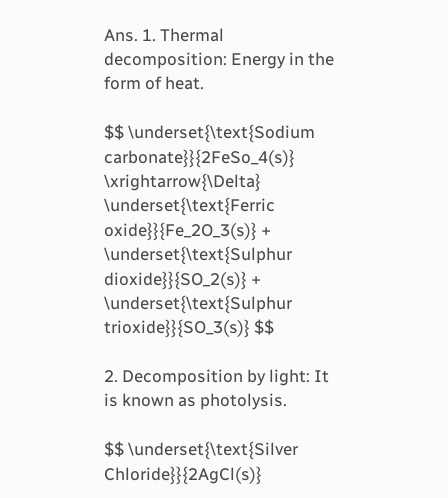Ans. 1. Thermal decomposition: Energy in the form of heat.

$$ \underset{\text{Sodium carbonate}}{2FeSo_4(s)} \xrightarrow{\Delta} \underset{\text{Ferric oxide}}{Fe_2O_3(s)} + \underset{\text{Sulphur dioxide}}{SO_2(s)} + \underset{\text{Sulphur trioxide}}{SO_3(s)} $$

2. Decomposition by light: It is known as photolysis.

$$ \underset{\text{Silver Chloride}}{2AgCl(s)}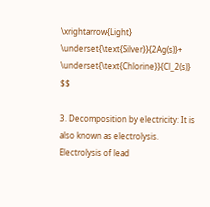\xrightarrow{Light} \underset{\text{Silver}}{2Ag(s)}+ \underset{\text{Chlorine}}{Cl_2(s)} $$

3. Decomposition by electricity: It is also known as electrolysis. Electrolysis of lead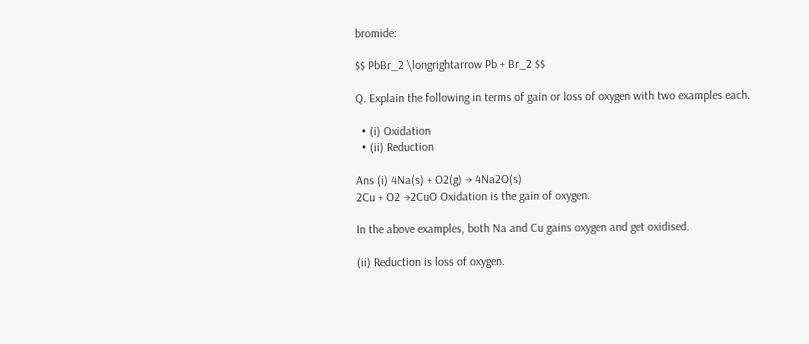bromide:

$$ PbBr_2 \longrightarrow Pb + Br_2 $$

Q. Explain the following in terms of gain or loss of oxygen with two examples each.

  • (i) Oxidation
  • (ii) Reduction

Ans (i) 4Na(s) + O2(g) → 4Na2O(s)
2Cu + O2 →2CuO Oxidation is the gain of oxygen.

In the above examples, both Na and Cu gains oxygen and get oxidised.

(ii) Reduction is loss of oxygen.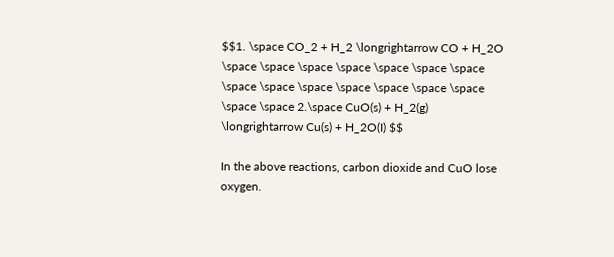$$1. \space CO_2 + H_2 \longrightarrow CO + H_2O \space \space \space \space \space \space \space \space \space \space \space \space \space \space \space \space 2.\space CuO(s) + H_2(g) \longrightarrow Cu(s) + H_2O(I) $$

In the above reactions, carbon dioxide and CuO lose oxygen.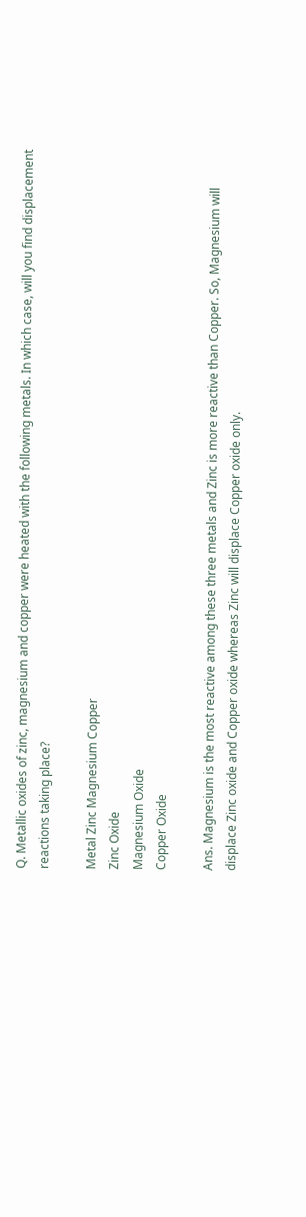Q. Metallic oxides of zinc, magnesium and copper were heated with the following metals. In which case, will you find displacement reactions taking place?

Metal Zinc Magnesium Copper
Zinc Oxide
Magnesium Oxide
Copper Oxide

Ans. Magnesium is the most reactive among these three metals and Zinc is more reactive than Copper. So, Magnesium will displace Zinc oxide and Copper oxide whereas Zinc will displace Copper oxide only.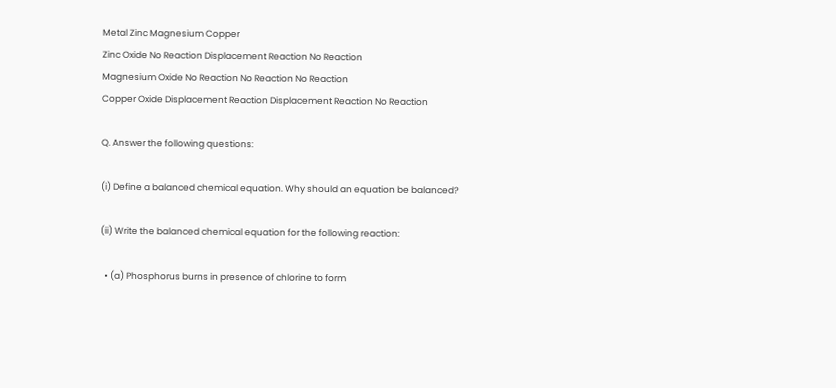Metal Zinc Magnesium Copper
Zinc Oxide No Reaction Displacement Reaction No Reaction
Magnesium Oxide No Reaction No Reaction No Reaction
Copper Oxide Displacement Reaction Displacement Reaction No Reaction

Q. Answer the following questions:

(i) Define a balanced chemical equation. Why should an equation be balanced?

(ii) Write the balanced chemical equation for the following reaction:

  • (a) Phosphorus burns in presence of chlorine to form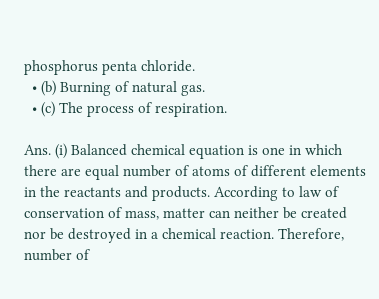phosphorus penta chloride.
  • (b) Burning of natural gas.
  • (c) The process of respiration.

Ans. (i) Balanced chemical equation is one in which there are equal number of atoms of different elements in the reactants and products. According to law of conservation of mass, matter can neither be created nor be destroyed in a chemical reaction. Therefore, number of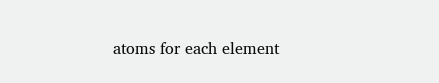atoms for each element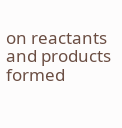on reactants and products formed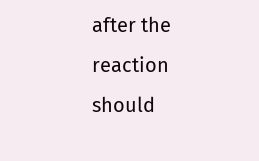after the reaction should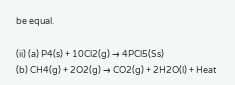be equal.

(ii) (a) P4(s) + 10Cl2(g) → 4PCl5(Ss)
(b) CH4(g) + 2O2(g) → CO2(g) + 2H2O(l) + Heat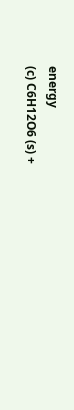energy
(c) C6H12O6 (s) +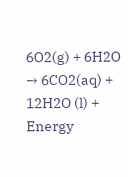6O2(g) + 6H2O → 6CO2(aq) + 12H2O (l) + Energy